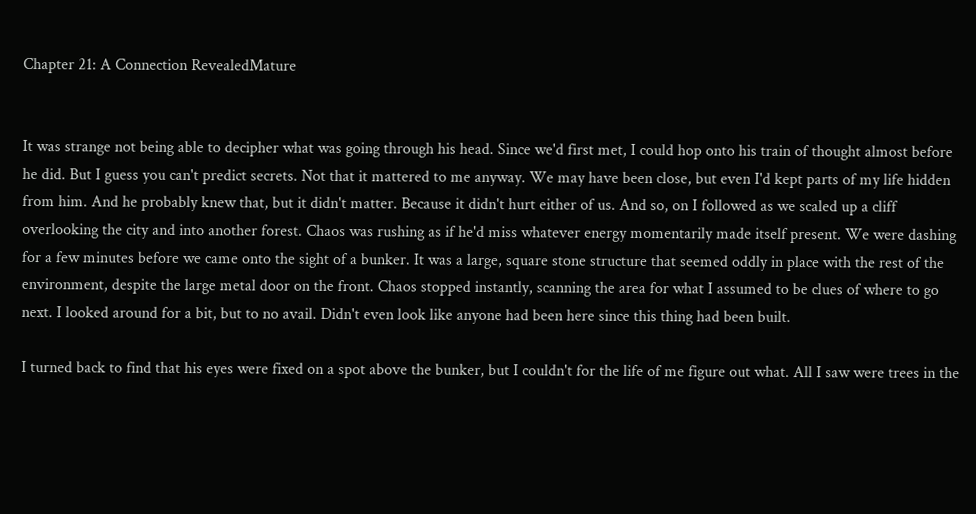Chapter 21: A Connection RevealedMature


It was strange not being able to decipher what was going through his head. Since we'd first met, I could hop onto his train of thought almost before he did. But I guess you can't predict secrets. Not that it mattered to me anyway. We may have been close, but even I'd kept parts of my life hidden from him. And he probably knew that, but it didn't matter. Because it didn't hurt either of us. And so, on I followed as we scaled up a cliff overlooking the city and into another forest. Chaos was rushing as if he'd miss whatever energy momentarily made itself present. We were dashing for a few minutes before we came onto the sight of a bunker. It was a large, square stone structure that seemed oddly in place with the rest of the environment, despite the large metal door on the front. Chaos stopped instantly, scanning the area for what I assumed to be clues of where to go next. I looked around for a bit, but to no avail. Didn't even look like anyone had been here since this thing had been built.

I turned back to find that his eyes were fixed on a spot above the bunker, but I couldn't for the life of me figure out what. All I saw were trees in the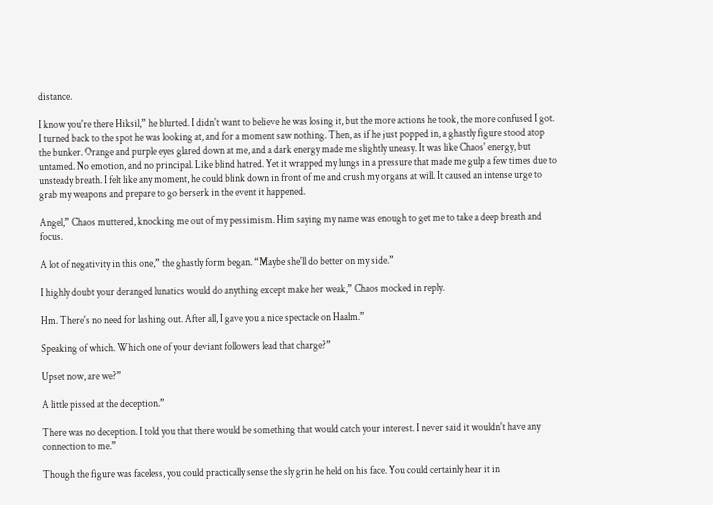distance.

I know you're there Hiksil,” he blurted. I didn't want to believe he was losing it, but the more actions he took, the more confused I got. I turned back to the spot he was looking at, and for a moment saw nothing. Then, as if he just popped in, a ghastly figure stood atop the bunker. Orange and purple eyes glared down at me, and a dark energy made me slightly uneasy. It was like Chaos' energy, but untamed. No emotion, and no principal. Like blind hatred. Yet it wrapped my lungs in a pressure that made me gulp a few times due to unsteady breath. I felt like any moment, he could blink down in front of me and crush my organs at will. It caused an intense urge to grab my weapons and prepare to go berserk in the event it happened.

Angel,” Chaos muttered, knocking me out of my pessimism. Him saying my name was enough to get me to take a deep breath and focus.

A lot of negativity in this one,” the ghastly form began. “Maybe she'll do better on my side.”

I highly doubt your deranged lunatics would do anything except make her weak,” Chaos mocked in reply.

Hm. There's no need for lashing out. After all, I gave you a nice spectacle on Haalm.”

Speaking of which. Which one of your deviant followers lead that charge?”

Upset now, are we?”

A little pissed at the deception.”

There was no deception. I told you that there would be something that would catch your interest. I never said it wouldn't have any connection to me.”

Though the figure was faceless, you could practically sense the sly grin he held on his face. You could certainly hear it in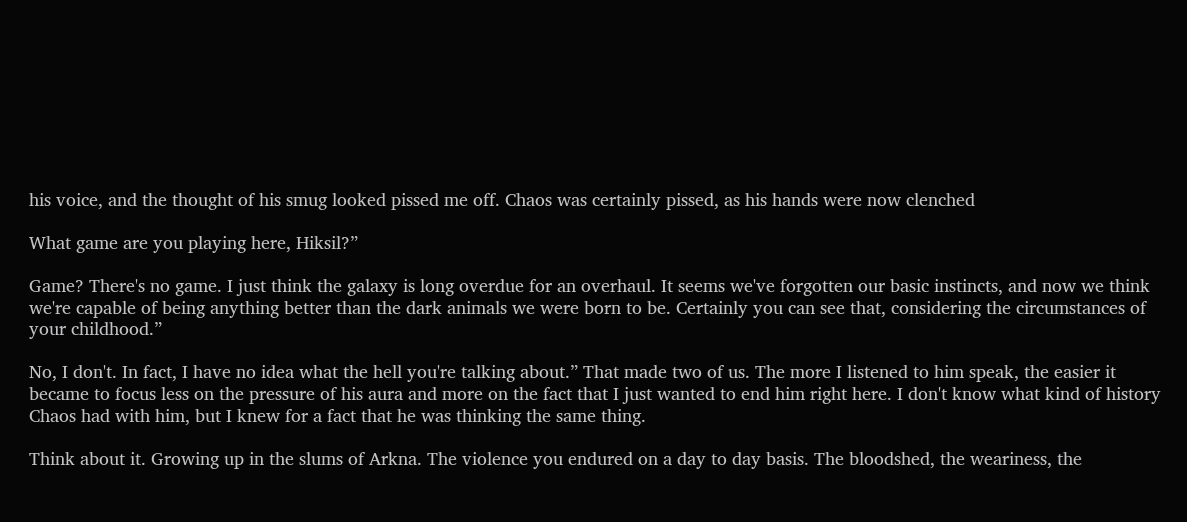his voice, and the thought of his smug looked pissed me off. Chaos was certainly pissed, as his hands were now clenched

What game are you playing here, Hiksil?”

Game? There's no game. I just think the galaxy is long overdue for an overhaul. It seems we've forgotten our basic instincts, and now we think we're capable of being anything better than the dark animals we were born to be. Certainly you can see that, considering the circumstances of your childhood.”

No, I don't. In fact, I have no idea what the hell you're talking about.” That made two of us. The more I listened to him speak, the easier it became to focus less on the pressure of his aura and more on the fact that I just wanted to end him right here. I don't know what kind of history Chaos had with him, but I knew for a fact that he was thinking the same thing.

Think about it. Growing up in the slums of Arkna. The violence you endured on a day to day basis. The bloodshed, the weariness, the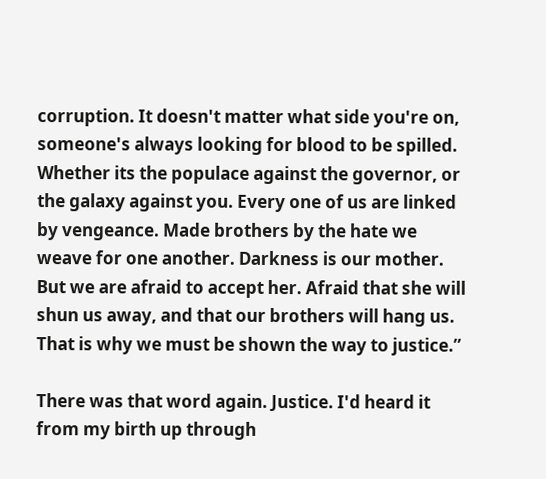corruption. It doesn't matter what side you're on, someone's always looking for blood to be spilled. Whether its the populace against the governor, or the galaxy against you. Every one of us are linked by vengeance. Made brothers by the hate we weave for one another. Darkness is our mother. But we are afraid to accept her. Afraid that she will shun us away, and that our brothers will hang us. That is why we must be shown the way to justice.”

There was that word again. Justice. I'd heard it from my birth up through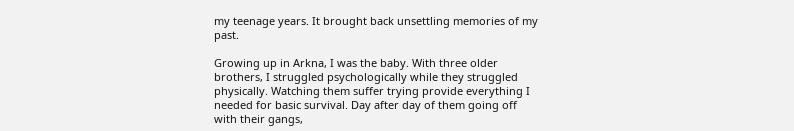my teenage years. It brought back unsettling memories of my past.

Growing up in Arkna, I was the baby. With three older brothers, I struggled psychologically while they struggled physically. Watching them suffer trying provide everything I needed for basic survival. Day after day of them going off with their gangs,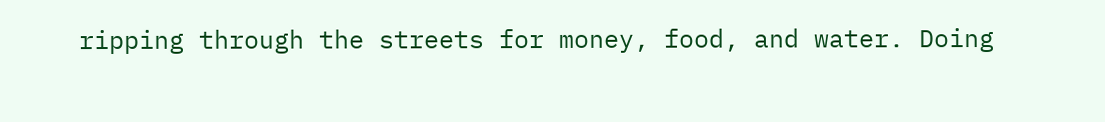ripping through the streets for money, food, and water. Doing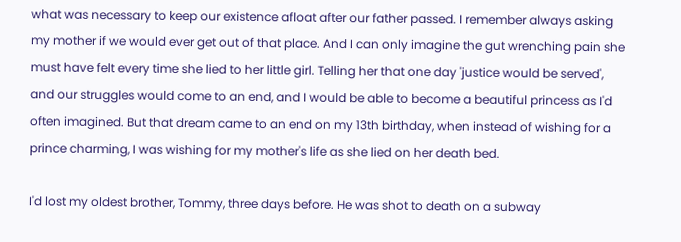what was necessary to keep our existence afloat after our father passed. I remember always asking my mother if we would ever get out of that place. And I can only imagine the gut wrenching pain she must have felt every time she lied to her little girl. Telling her that one day 'justice would be served', and our struggles would come to an end, and I would be able to become a beautiful princess as I'd often imagined. But that dream came to an end on my 13th birthday, when instead of wishing for a prince charming, I was wishing for my mother's life as she lied on her death bed.

I'd lost my oldest brother, Tommy, three days before. He was shot to death on a subway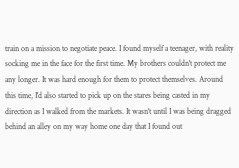train on a mission to negotiate peace. I found myself a teenager, with reality socking me in the face for the first time. My brothers couldn't protect me any longer. It was hard enough for them to protect themselves. Around this time, I'd also started to pick up on the stares being casted in my direction as I walked from the markets. It wasn't until I was being dragged behind an alley on my way home one day that I found out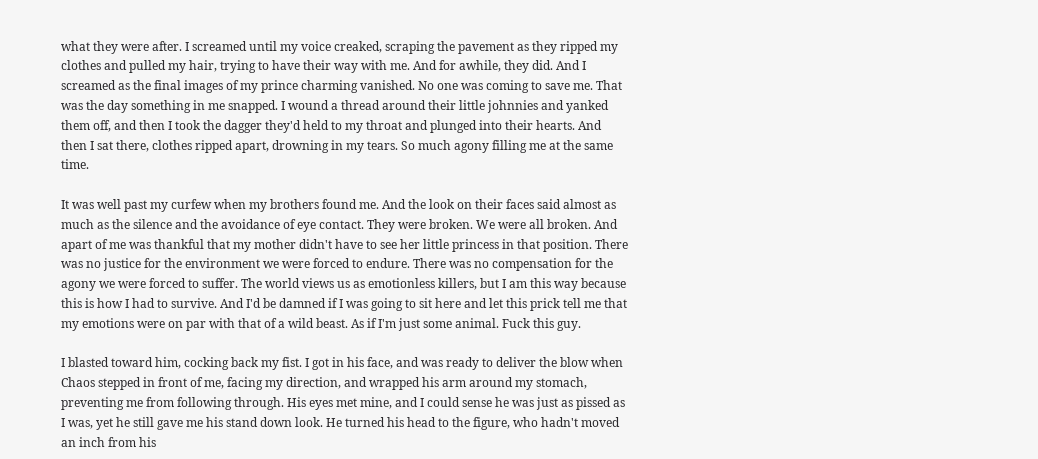what they were after. I screamed until my voice creaked, scraping the pavement as they ripped my clothes and pulled my hair, trying to have their way with me. And for awhile, they did. And I screamed as the final images of my prince charming vanished. No one was coming to save me. That was the day something in me snapped. I wound a thread around their little johnnies and yanked them off, and then I took the dagger they'd held to my throat and plunged into their hearts. And then I sat there, clothes ripped apart, drowning in my tears. So much agony filling me at the same time.

It was well past my curfew when my brothers found me. And the look on their faces said almost as much as the silence and the avoidance of eye contact. They were broken. We were all broken. And apart of me was thankful that my mother didn't have to see her little princess in that position. There was no justice for the environment we were forced to endure. There was no compensation for the agony we were forced to suffer. The world views us as emotionless killers, but I am this way because this is how I had to survive. And I'd be damned if I was going to sit here and let this prick tell me that my emotions were on par with that of a wild beast. As if I'm just some animal. Fuck this guy.

I blasted toward him, cocking back my fist. I got in his face, and was ready to deliver the blow when Chaos stepped in front of me, facing my direction, and wrapped his arm around my stomach, preventing me from following through. His eyes met mine, and I could sense he was just as pissed as I was, yet he still gave me his stand down look. He turned his head to the figure, who hadn't moved an inch from his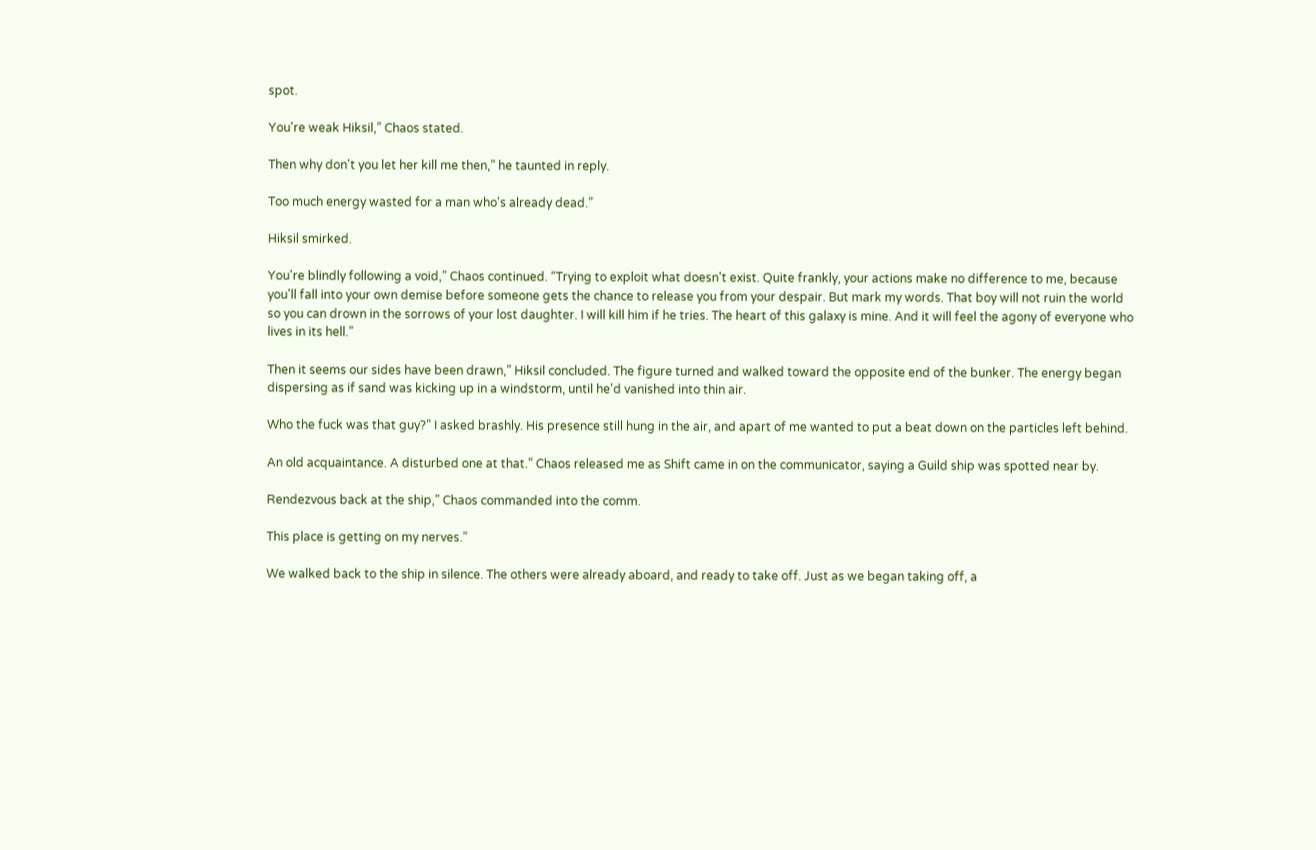spot.

You're weak Hiksil,” Chaos stated.

Then why don't you let her kill me then,” he taunted in reply.

Too much energy wasted for a man who's already dead.”

Hiksil smirked.

You're blindly following a void,” Chaos continued. “Trying to exploit what doesn't exist. Quite frankly, your actions make no difference to me, because you'll fall into your own demise before someone gets the chance to release you from your despair. But mark my words. That boy will not ruin the world so you can drown in the sorrows of your lost daughter. I will kill him if he tries. The heart of this galaxy is mine. And it will feel the agony of everyone who lives in its hell.”

Then it seems our sides have been drawn,” Hiksil concluded. The figure turned and walked toward the opposite end of the bunker. The energy began dispersing as if sand was kicking up in a windstorm, until he'd vanished into thin air.

Who the fuck was that guy?” I asked brashly. His presence still hung in the air, and apart of me wanted to put a beat down on the particles left behind.

An old acquaintance. A disturbed one at that.” Chaos released me as Shift came in on the communicator, saying a Guild ship was spotted near by.

Rendezvous back at the ship,” Chaos commanded into the comm.

This place is getting on my nerves.”

We walked back to the ship in silence. The others were already aboard, and ready to take off. Just as we began taking off, a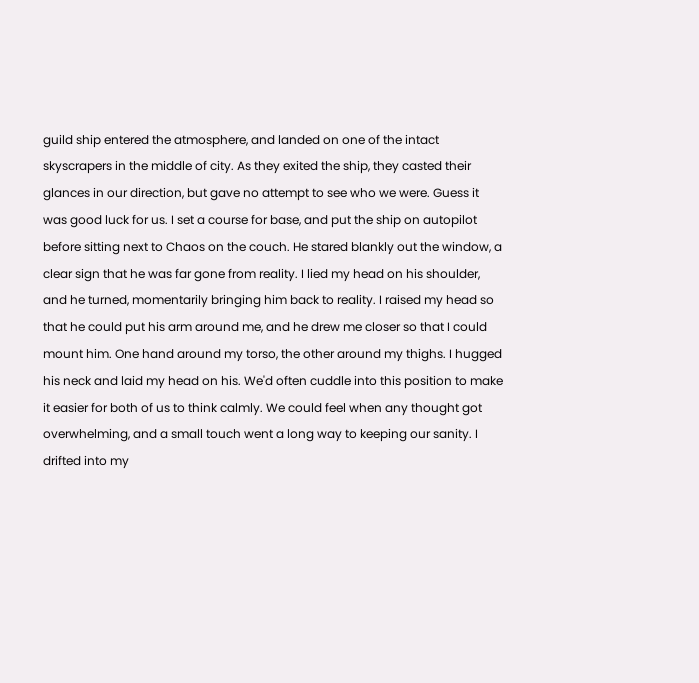guild ship entered the atmosphere, and landed on one of the intact skyscrapers in the middle of city. As they exited the ship, they casted their glances in our direction, but gave no attempt to see who we were. Guess it was good luck for us. I set a course for base, and put the ship on autopilot before sitting next to Chaos on the couch. He stared blankly out the window, a clear sign that he was far gone from reality. I lied my head on his shoulder, and he turned, momentarily bringing him back to reality. I raised my head so that he could put his arm around me, and he drew me closer so that I could mount him. One hand around my torso, the other around my thighs. I hugged his neck and laid my head on his. We'd often cuddle into this position to make it easier for both of us to think calmly. We could feel when any thought got overwhelming, and a small touch went a long way to keeping our sanity. I drifted into my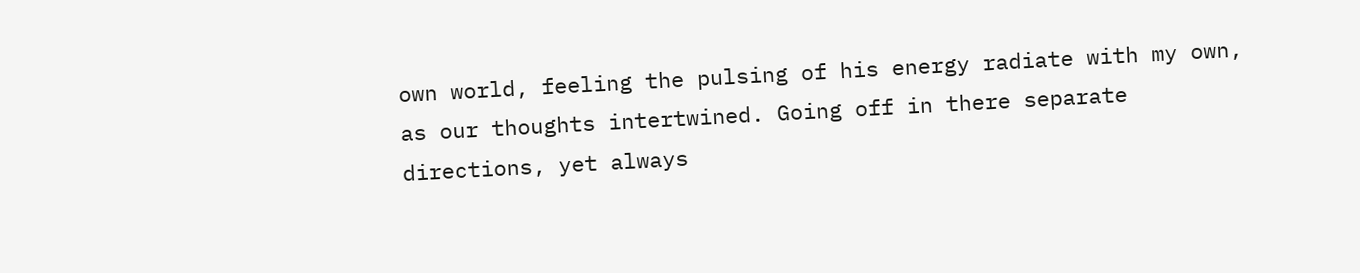own world, feeling the pulsing of his energy radiate with my own, as our thoughts intertwined. Going off in there separate directions, yet always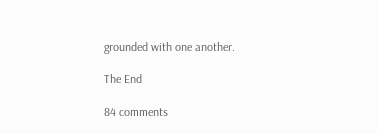grounded with one another.

The End

84 comments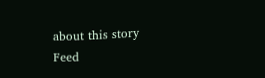about this story Feed